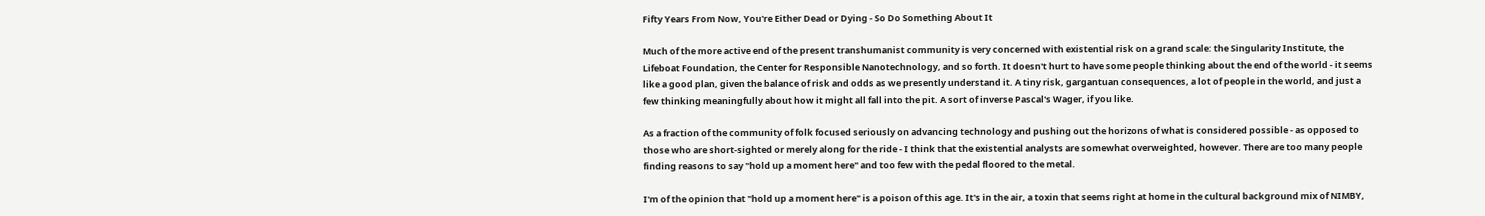Fifty Years From Now, You're Either Dead or Dying - So Do Something About It

Much of the more active end of the present transhumanist community is very concerned with existential risk on a grand scale: the Singularity Institute, the Lifeboat Foundation, the Center for Responsible Nanotechnology, and so forth. It doesn't hurt to have some people thinking about the end of the world - it seems like a good plan, given the balance of risk and odds as we presently understand it. A tiny risk, gargantuan consequences, a lot of people in the world, and just a few thinking meaningfully about how it might all fall into the pit. A sort of inverse Pascal's Wager, if you like.

As a fraction of the community of folk focused seriously on advancing technology and pushing out the horizons of what is considered possible - as opposed to those who are short-sighted or merely along for the ride - I think that the existential analysts are somewhat overweighted, however. There are too many people finding reasons to say "hold up a moment here" and too few with the pedal floored to the metal.

I'm of the opinion that "hold up a moment here" is a poison of this age. It's in the air, a toxin that seems right at home in the cultural background mix of NIMBY,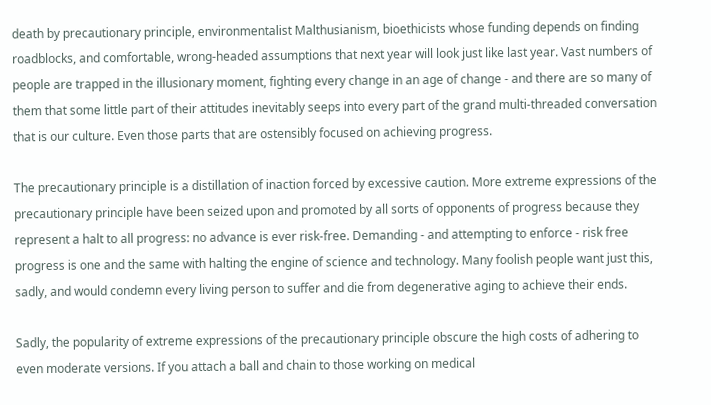death by precautionary principle, environmentalist Malthusianism, bioethicists whose funding depends on finding roadblocks, and comfortable, wrong-headed assumptions that next year will look just like last year. Vast numbers of people are trapped in the illusionary moment, fighting every change in an age of change - and there are so many of them that some little part of their attitudes inevitably seeps into every part of the grand multi-threaded conversation that is our culture. Even those parts that are ostensibly focused on achieving progress.

The precautionary principle is a distillation of inaction forced by excessive caution. More extreme expressions of the precautionary principle have been seized upon and promoted by all sorts of opponents of progress because they represent a halt to all progress: no advance is ever risk-free. Demanding - and attempting to enforce - risk free progress is one and the same with halting the engine of science and technology. Many foolish people want just this, sadly, and would condemn every living person to suffer and die from degenerative aging to achieve their ends.

Sadly, the popularity of extreme expressions of the precautionary principle obscure the high costs of adhering to even moderate versions. If you attach a ball and chain to those working on medical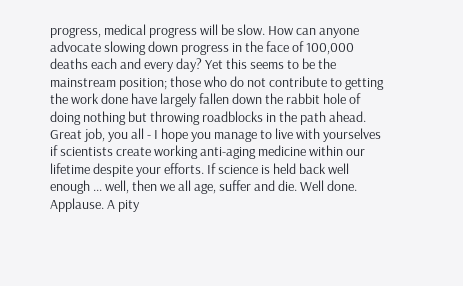progress, medical progress will be slow. How can anyone advocate slowing down progress in the face of 100,000 deaths each and every day? Yet this seems to be the mainstream position; those who do not contribute to getting the work done have largely fallen down the rabbit hole of doing nothing but throwing roadblocks in the path ahead. Great job, you all - I hope you manage to live with yourselves if scientists create working anti-aging medicine within our lifetime despite your efforts. If science is held back well enough ... well, then we all age, suffer and die. Well done. Applause. A pity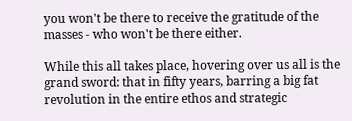you won't be there to receive the gratitude of the masses - who won't be there either.

While this all takes place, hovering over us all is the grand sword: that in fifty years, barring a big fat revolution in the entire ethos and strategic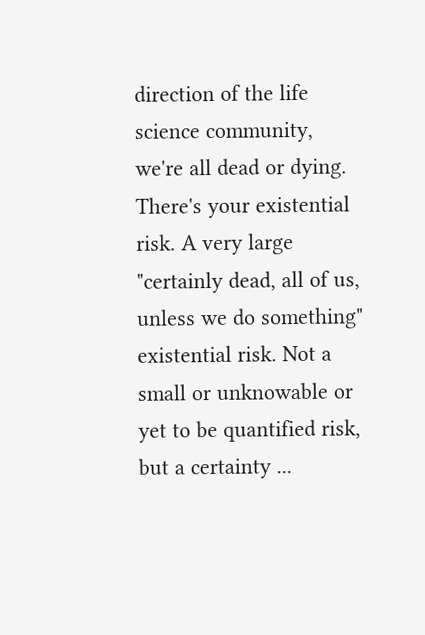direction of the life science community, we're all dead or dying. There's your existential risk. A very large "certainly dead, all of us, unless we do something" existential risk. Not a small or unknowable or yet to be quantified risk, but a certainty ...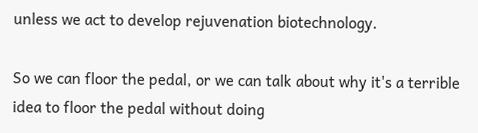unless we act to develop rejuvenation biotechnology.

So we can floor the pedal, or we can talk about why it's a terrible idea to floor the pedal without doing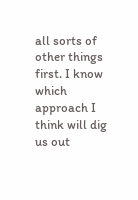all sorts of other things first. I know which approach I think will dig us out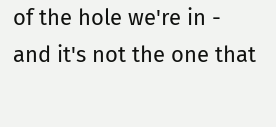of the hole we're in - and it's not the one that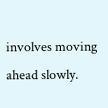involves moving ahead slowly.